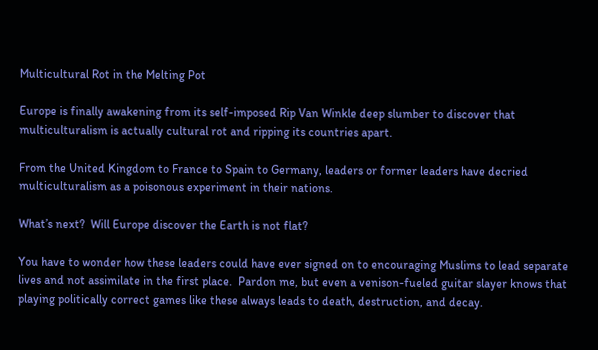Multicultural Rot in the Melting Pot

Europe is finally awakening from its self-imposed Rip Van Winkle deep slumber to discover that multiculturalism is actually cultural rot and ripping its countries apart.

From the United Kingdom to France to Spain to Germany, leaders or former leaders have decried multiculturalism as a poisonous experiment in their nations.

What’s next?  Will Europe discover the Earth is not flat?

You have to wonder how these leaders could have ever signed on to encouraging Muslims to lead separate lives and not assimilate in the first place.  Pardon me, but even a venison-fueled guitar slayer knows that playing politically correct games like these always leads to death, destruction, and decay.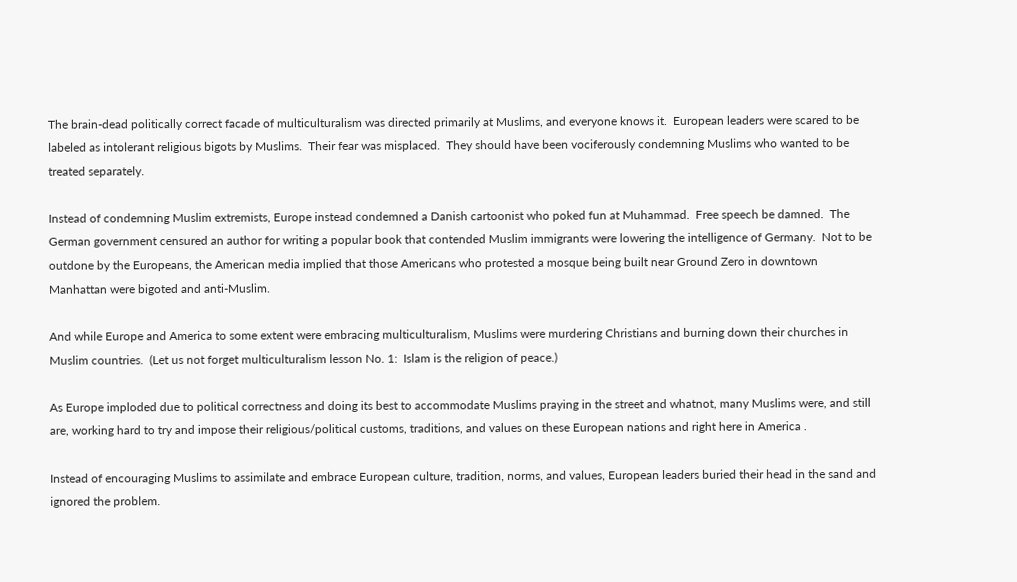The brain-dead politically correct facade of multiculturalism was directed primarily at Muslims, and everyone knows it.  European leaders were scared to be labeled as intolerant religious bigots by Muslims.  Their fear was misplaced.  They should have been vociferously condemning Muslims who wanted to be treated separately.

Instead of condemning Muslim extremists, Europe instead condemned a Danish cartoonist who poked fun at Muhammad.  Free speech be damned.  The German government censured an author for writing a popular book that contended Muslim immigrants were lowering the intelligence of Germany.  Not to be outdone by the Europeans, the American media implied that those Americans who protested a mosque being built near Ground Zero in downtown Manhattan were bigoted and anti-Muslim.

And while Europe and America to some extent were embracing multiculturalism, Muslims were murdering Christians and burning down their churches in Muslim countries.  (Let us not forget multiculturalism lesson No. 1:  Islam is the religion of peace.)

As Europe imploded due to political correctness and doing its best to accommodate Muslims praying in the street and whatnot, many Muslims were, and still are, working hard to try and impose their religious/political customs, traditions, and values on these European nations and right here in America .

Instead of encouraging Muslims to assimilate and embrace European culture, tradition, norms, and values, European leaders buried their head in the sand and ignored the problem.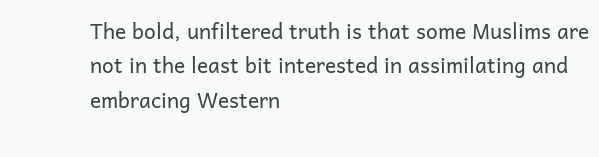The bold, unfiltered truth is that some Muslims are not in the least bit interested in assimilating and embracing Western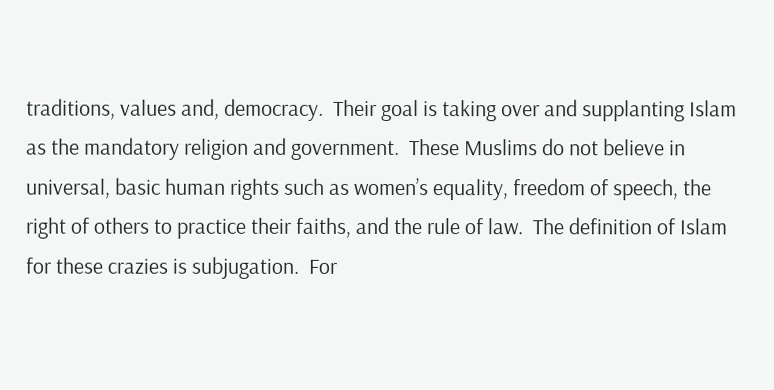traditions, values and, democracy.  Their goal is taking over and supplanting Islam as the mandatory religion and government.  These Muslims do not believe in universal, basic human rights such as women’s equality, freedom of speech, the right of others to practice their faiths, and the rule of law.  The definition of Islam for these crazies is subjugation.  For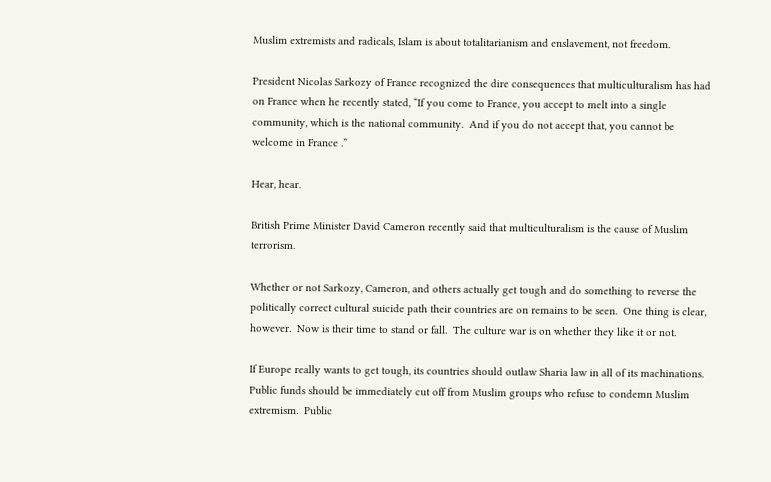Muslim extremists and radicals, Islam is about totalitarianism and enslavement, not freedom.

President Nicolas Sarkozy of France recognized the dire consequences that multiculturalism has had on France when he recently stated, “If you come to France, you accept to melt into a single community, which is the national community.  And if you do not accept that, you cannot be welcome in France .”

Hear, hear.

British Prime Minister David Cameron recently said that multiculturalism is the cause of Muslim terrorism.

Whether or not Sarkozy, Cameron, and others actually get tough and do something to reverse the politically correct cultural suicide path their countries are on remains to be seen.  One thing is clear, however.  Now is their time to stand or fall.  The culture war is on whether they like it or not.

If Europe really wants to get tough, its countries should outlaw Sharia law in all of its machinations.  Public funds should be immediately cut off from Muslim groups who refuse to condemn Muslim extremism.  Public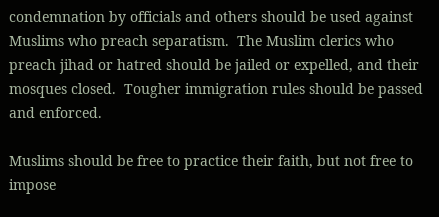condemnation by officials and others should be used against Muslims who preach separatism.  The Muslim clerics who preach jihad or hatred should be jailed or expelled, and their mosques closed.  Tougher immigration rules should be passed and enforced.

Muslims should be free to practice their faith, but not free to impose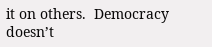it on others.  Democracy doesn’t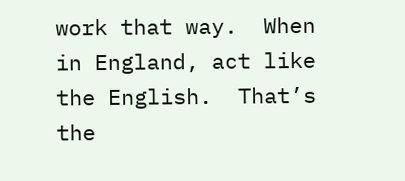work that way.  When in England, act like the English.  That’s the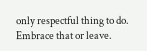only respectful thing to do.  Embrace that or leave.